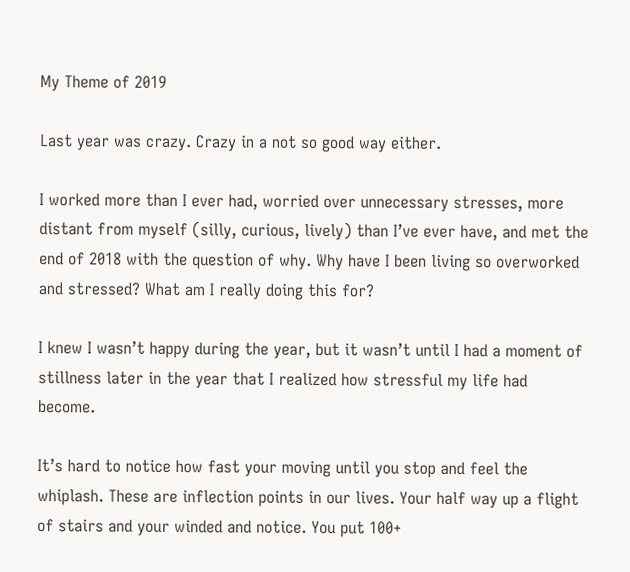My Theme of 2019

Last year was crazy. Crazy in a not so good way either.

I worked more than I ever had, worried over unnecessary stresses, more distant from myself (silly, curious, lively) than I’ve ever have, and met the end of 2018 with the question of why. Why have I been living so overworked and stressed? What am I really doing this for?

I knew I wasn’t happy during the year, but it wasn’t until I had a moment of stillness later in the year that I realized how stressful my life had become.

It’s hard to notice how fast your moving until you stop and feel the whiplash. These are inflection points in our lives. Your half way up a flight of stairs and your winded and notice. You put 100+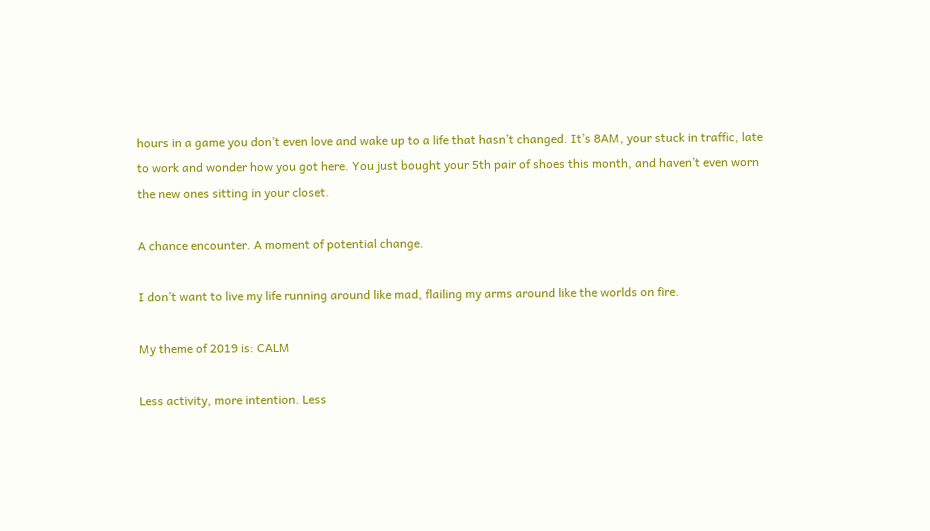hours in a game you don’t even love and wake up to a life that hasn’t changed. It’s 8AM, your stuck in traffic, late to work and wonder how you got here. You just bought your 5th pair of shoes this month, and haven’t even worn the new ones sitting in your closet.

A chance encounter. A moment of potential change.

I don’t want to live my life running around like mad, flailing my arms around like the worlds on fire.

My theme of 2019 is: CALM

Less activity, more intention. Less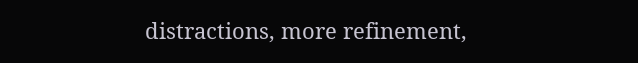distractions, more refinement,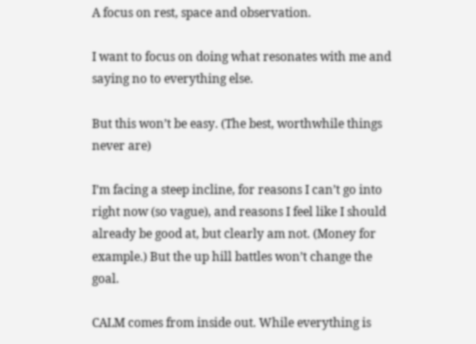A focus on rest, space and observation.

I want to focus on doing what resonates with me and saying no to everything else.

But this won’t be easy. (The best, worthwhile things never are)

I’m facing a steep incline, for reasons I can’t go into right now (so vague), and reasons I feel like I should already be good at, but clearly am not. (Money for example.) But the up hill battles won’t change the goal.

CALM comes from inside out. While everything is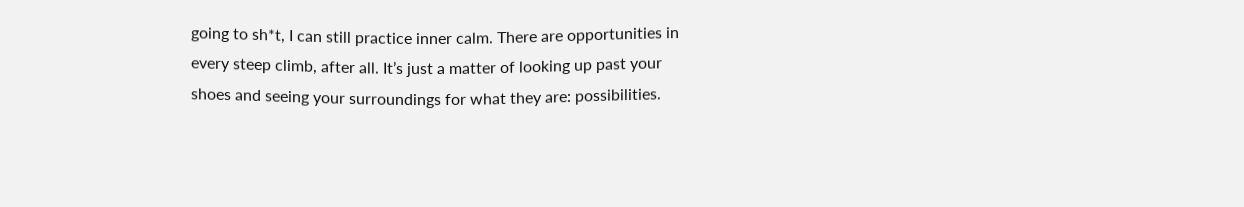going to sh*t, I can still practice inner calm. There are opportunities in every steep climb, after all. It’s just a matter of looking up past your shoes and seeing your surroundings for what they are: possibilities.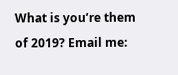What is you’re them of 2019? Email me: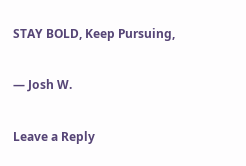STAY BOLD, Keep Pursuing,

— Josh W.

Leave a Reply